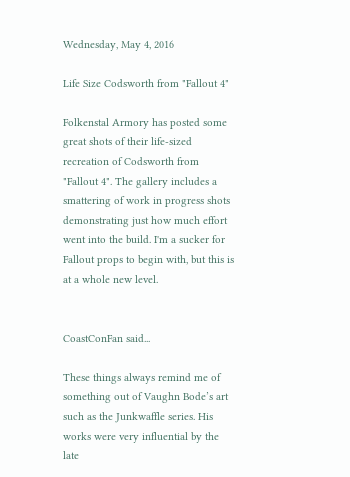Wednesday, May 4, 2016

Life Size Codsworth from "Fallout 4"

Folkenstal Armory has posted some great shots of their life-sized recreation of Codsworth from "Fallout 4". The gallery includes a smattering of work in progress shots demonstrating just how much effort went into the build. I'm a sucker for Fallout props to begin with, but this is at a whole new level.


CoastConFan said...

These things always remind me of something out of Vaughn Bode’s art such as the Junkwaffle series. His works were very influential by the late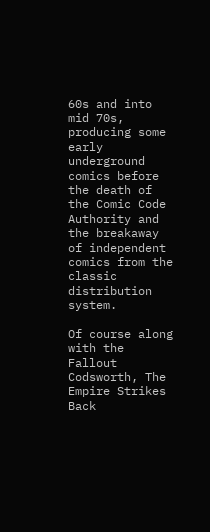60s and into mid 70s, producing some early underground comics before the death of the Comic Code Authority and the breakaway of independent comics from the classic distribution system.

Of course along with the Fallout Codsworth, The Empire Strikes Back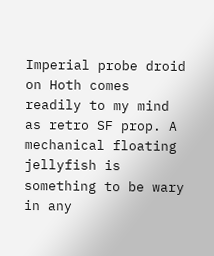Imperial probe droid on Hoth comes readily to my mind as retro SF prop. A mechanical floating jellyfish is something to be wary in any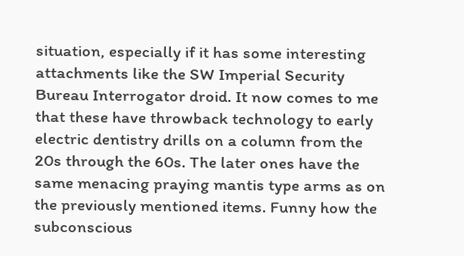situation, especially if it has some interesting attachments like the SW Imperial Security Bureau Interrogator droid. It now comes to me that these have throwback technology to early electric dentistry drills on a column from the 20s through the 60s. The later ones have the same menacing praying mantis type arms as on the previously mentioned items. Funny how the subconscious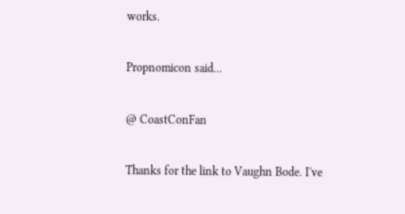works.

Propnomicon said...

@ CoastConFan

Thanks for the link to Vaughn Bode. I've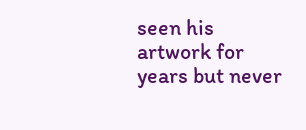seen his artwork for years but never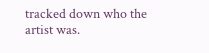tracked down who the artist was.